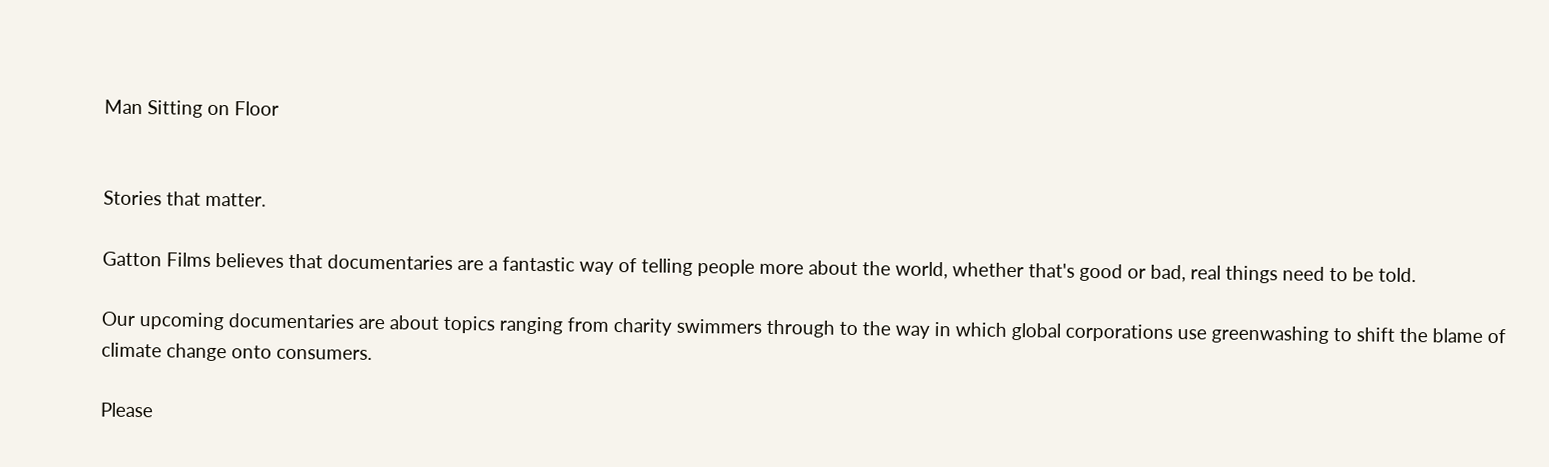Man Sitting on Floor


Stories that matter.

Gatton Films believes that documentaries are a fantastic way of telling people more about the world, whether that's good or bad, real things need to be told.

Our upcoming documentaries are about topics ranging from charity swimmers through to the way in which global corporations use greenwashing to shift the blame of climate change onto consumers.

Please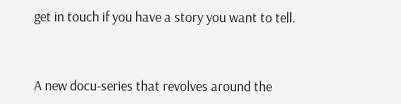get in touch if you have a story you want to tell.



A new docu-series that revolves around the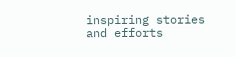inspiring stories and efforts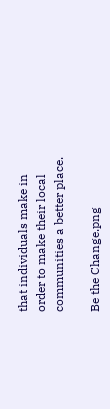that individuals make in order to make their local communities a better place.

Be the Change.png